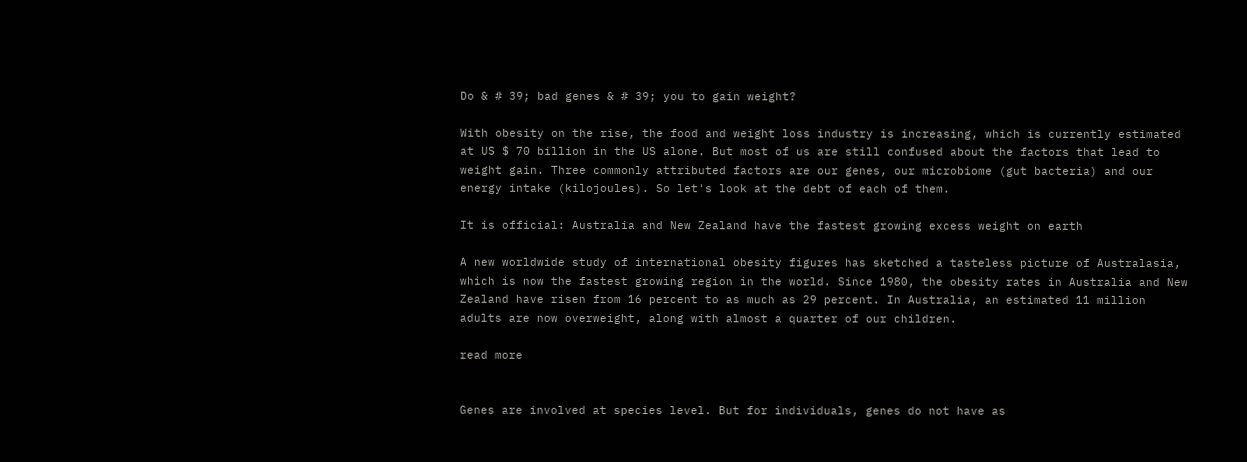Do & # 39; bad genes & # 39; you to gain weight?

With obesity on the rise, the food and weight loss industry is increasing, which is currently estimated at US $ 70 billion in the US alone. But most of us are still confused about the factors that lead to weight gain. Three commonly attributed factors are our genes, our microbiome (gut bacteria) and our energy intake (kilojoules). So let's look at the debt of each of them.

It is official: Australia and New Zealand have the fastest growing excess weight on earth

A new worldwide study of international obesity figures has sketched a tasteless picture of Australasia, which is now the fastest growing region in the world. Since 1980, the obesity rates in Australia and New Zealand have risen from 16 percent to as much as 29 percent. In Australia, an estimated 11 million adults are now overweight, along with almost a quarter of our children.

read more


Genes are involved at species level. But for individuals, genes do not have as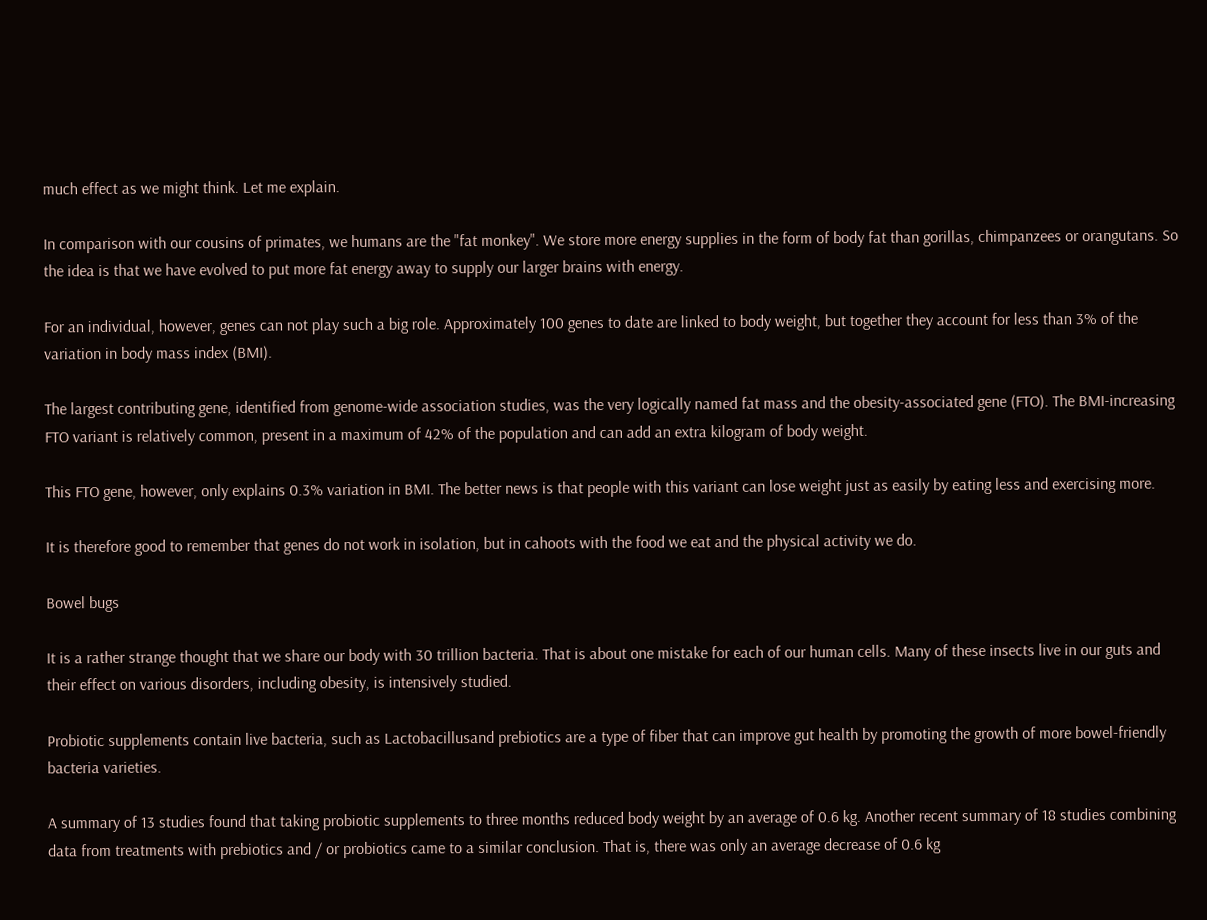much effect as we might think. Let me explain.

In comparison with our cousins of primates, we humans are the "fat monkey". We store more energy supplies in the form of body fat than gorillas, chimpanzees or orangutans. So the idea is that we have evolved to put more fat energy away to supply our larger brains with energy.

For an individual, however, genes can not play such a big role. Approximately 100 genes to date are linked to body weight, but together they account for less than 3% of the variation in body mass index (BMI).

The largest contributing gene, identified from genome-wide association studies, was the very logically named fat mass and the obesity-associated gene (FTO). The BMI-increasing FTO variant is relatively common, present in a maximum of 42% of the population and can add an extra kilogram of body weight.

This FTO gene, however, only explains 0.3% variation in BMI. The better news is that people with this variant can lose weight just as easily by eating less and exercising more.

It is therefore good to remember that genes do not work in isolation, but in cahoots with the food we eat and the physical activity we do.

Bowel bugs

It is a rather strange thought that we share our body with 30 trillion bacteria. That is about one mistake for each of our human cells. Many of these insects live in our guts and their effect on various disorders, including obesity, is intensively studied.

Probiotic supplements contain live bacteria, such as Lactobacillusand prebiotics are a type of fiber that can improve gut health by promoting the growth of more bowel-friendly bacteria varieties.

A summary of 13 studies found that taking probiotic supplements to three months reduced body weight by an average of 0.6 kg. Another recent summary of 18 studies combining data from treatments with prebiotics and / or probiotics came to a similar conclusion. That is, there was only an average decrease of 0.6 kg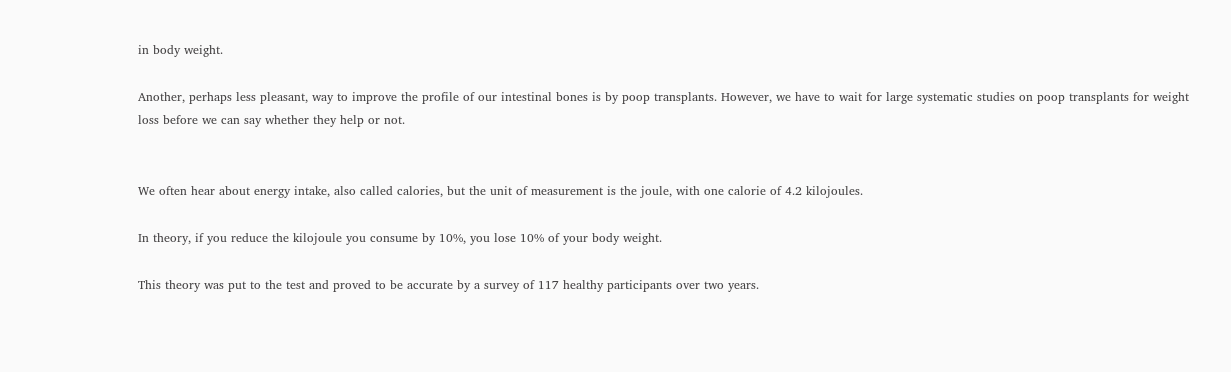in body weight.

Another, perhaps less pleasant, way to improve the profile of our intestinal bones is by poop transplants. However, we have to wait for large systematic studies on poop transplants for weight loss before we can say whether they help or not.


We often hear about energy intake, also called calories, but the unit of measurement is the joule, with one calorie of 4.2 kilojoules.

In theory, if you reduce the kilojoule you consume by 10%, you lose 10% of your body weight.

This theory was put to the test and proved to be accurate by a survey of 117 healthy participants over two years.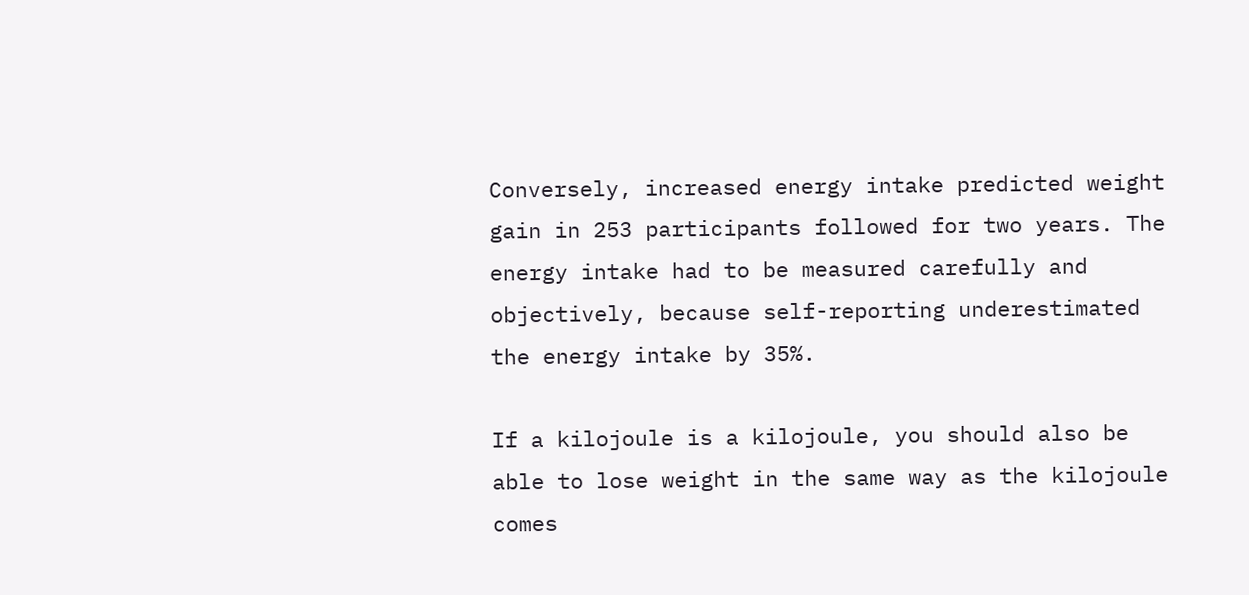Conversely, increased energy intake predicted weight gain in 253 participants followed for two years. The energy intake had to be measured carefully and objectively, because self-reporting underestimated the energy intake by 35%.

If a kilojoule is a kilojoule, you should also be able to lose weight in the same way as the kilojoule comes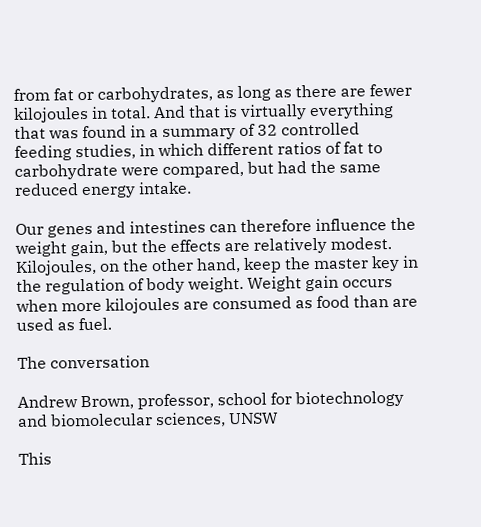from fat or carbohydrates, as long as there are fewer kilojoules in total. And that is virtually everything that was found in a summary of 32 controlled feeding studies, in which different ratios of fat to carbohydrate were compared, but had the same reduced energy intake.

Our genes and intestines can therefore influence the weight gain, but the effects are relatively modest. Kilojoules, on the other hand, keep the master key in the regulation of body weight. Weight gain occurs when more kilojoules are consumed as food than are used as fuel.

The conversation

Andrew Brown, professor, school for biotechnology and biomolecular sciences, UNSW

This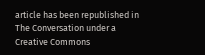article has been republished in The Conversation under a Creative Commons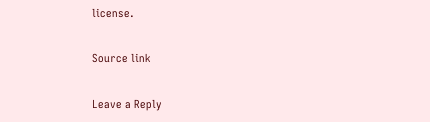license.

Source link

Leave a Reply